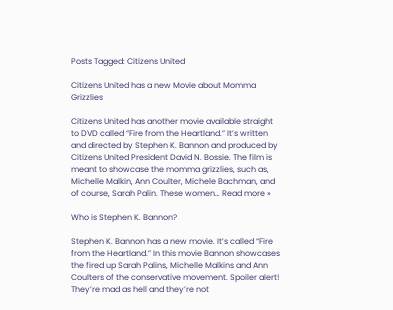Posts Tagged: Citizens United

Citizens United has a new Movie about Momma Grizzlies

Citizens United has another movie available straight to DVD called “Fire from the Heartland.” It’s written and directed by Stephen K. Bannon and produced by Citizens United President David N. Bossie. The film is meant to showcase the momma grizzlies, such as, Michelle Malkin, Ann Coulter, Michele Bachman, and of course, Sarah Palin. These women… Read more »

Who is Stephen K. Bannon?

Stephen K. Bannon has a new movie. It’s called “Fire from the Heartland.” In this movie Bannon showcases the fired up Sarah Palins, Michelle Malkins and Ann Coulters of the conservative movement. Spoiler alert! They’re mad as hell and they’re not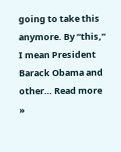going to take this anymore. By “this,” I mean President Barack Obama and other… Read more »